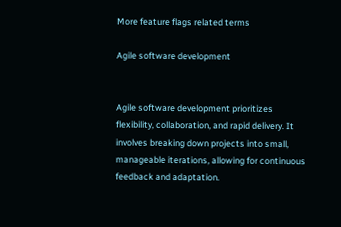More feature flags related terms

Agile software development


Agile software development prioritizes flexibility, collaboration, and rapid delivery. It involves breaking down projects into small, manageable iterations, allowing for continuous feedback and adaptation.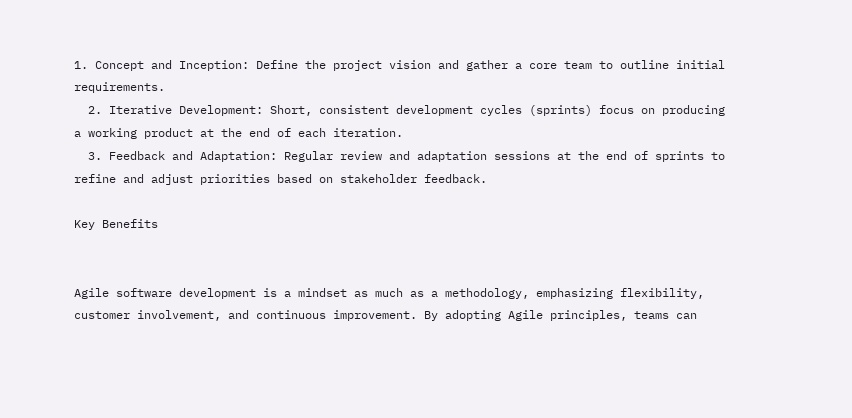1. Concept and Inception: Define the project vision and gather a core team to outline initial requirements.
  2. Iterative Development: Short, consistent development cycles (sprints) focus on producing a working product at the end of each iteration.
  3. Feedback and Adaptation: Regular review and adaptation sessions at the end of sprints to refine and adjust priorities based on stakeholder feedback.

Key Benefits


Agile software development is a mindset as much as a methodology, emphasizing flexibility, customer involvement, and continuous improvement. By adopting Agile principles, teams can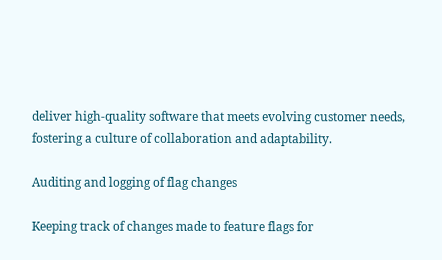deliver high-quality software that meets evolving customer needs, fostering a culture of collaboration and adaptability.

Auditing and logging of flag changes

Keeping track of changes made to feature flags for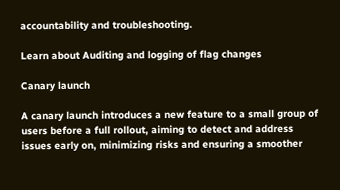accountability and troubleshooting.

Learn about Auditing and logging of flag changes

Canary launch

A canary launch introduces a new feature to a small group of users before a full rollout, aiming to detect and address issues early on, minimizing risks and ensuring a smoother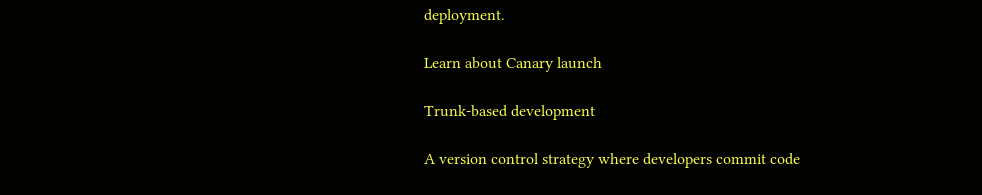deployment.

Learn about Canary launch

Trunk-based development

A version control strategy where developers commit code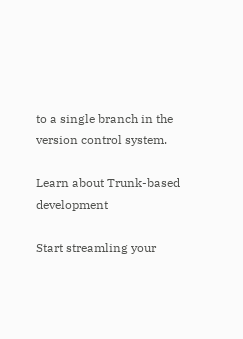to a single branch in the version control system.

Learn about Trunk-based development

Start streamling your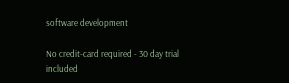software development

No credit-card required - 30 day trial included